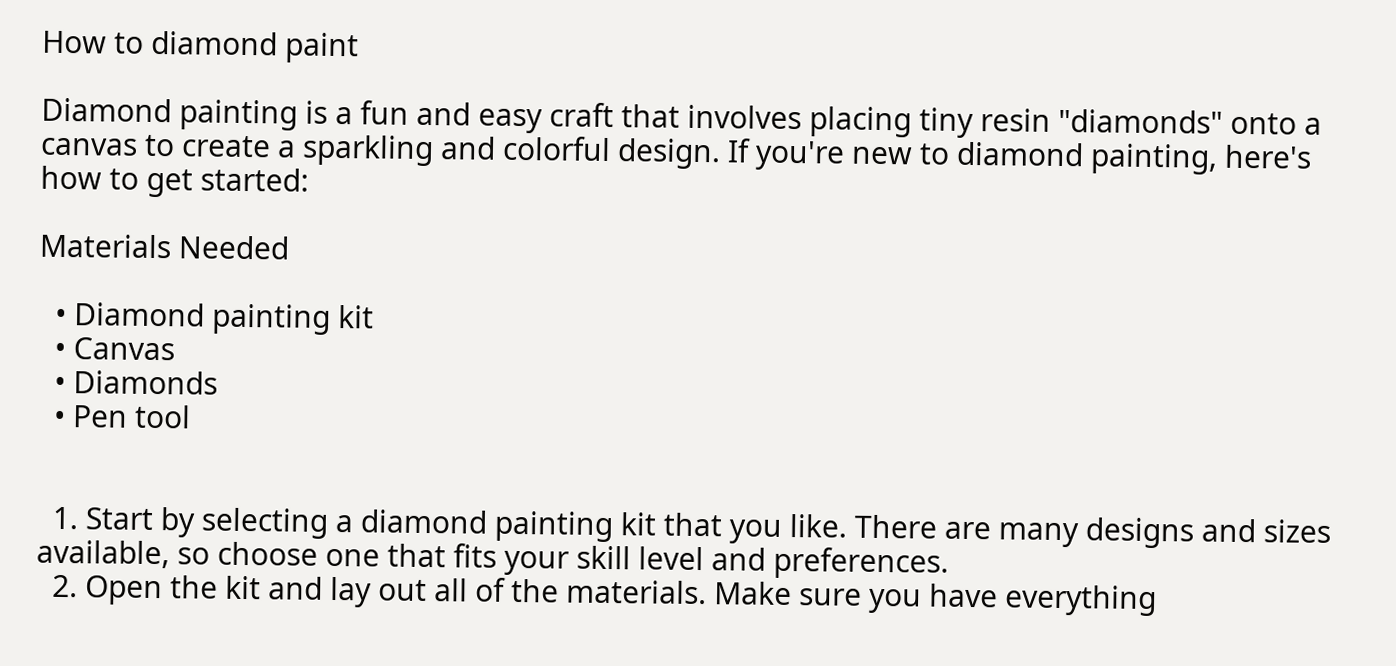How to diamond paint

Diamond painting is a fun and easy craft that involves placing tiny resin "diamonds" onto a canvas to create a sparkling and colorful design. If you're new to diamond painting, here's how to get started:

Materials Needed

  • Diamond painting kit
  • Canvas
  • Diamonds
  • Pen tool


  1. Start by selecting a diamond painting kit that you like. There are many designs and sizes available, so choose one that fits your skill level and preferences.
  2. Open the kit and lay out all of the materials. Make sure you have everything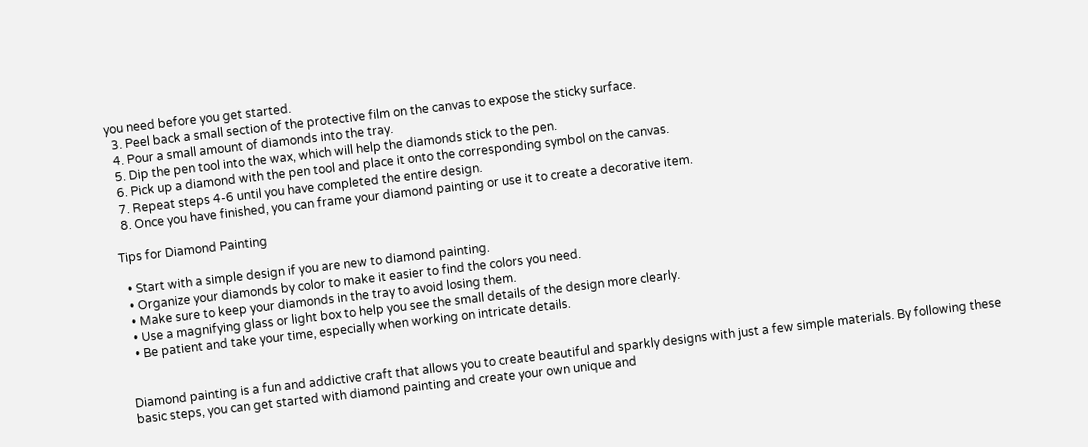you need before you get started.
  3. Peel back a small section of the protective film on the canvas to expose the sticky surface.
  4. Pour a small amount of diamonds into the tray.
  5. Dip the pen tool into the wax, which will help the diamonds stick to the pen.
  6. Pick up a diamond with the pen tool and place it onto the corresponding symbol on the canvas.
  7. Repeat steps 4-6 until you have completed the entire design.
  8. Once you have finished, you can frame your diamond painting or use it to create a decorative item.

Tips for Diamond Painting

  • Start with a simple design if you are new to diamond painting.
  • Organize your diamonds by color to make it easier to find the colors you need.
  • Make sure to keep your diamonds in the tray to avoid losing them.
  • Use a magnifying glass or light box to help you see the small details of the design more clearly.
  • Be patient and take your time, especially when working on intricate details.


Diamond painting is a fun and addictive craft that allows you to create beautiful and sparkly designs with just a few simple materials. By following these basic steps, you can get started with diamond painting and create your own unique and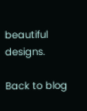beautiful designs.

Back to blog